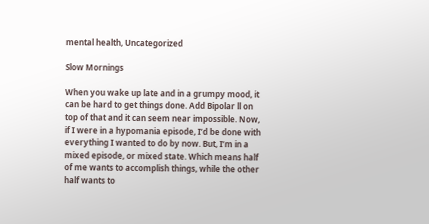mental health, Uncategorized

Slow Mornings

When you wake up late and in a grumpy mood, it can be hard to get things done. Add Bipolar ll on top of that and it can seem near impossible. Now, if I were in a hypomania episode, I’d be done with everything I wanted to do by now. But, I’m in a mixed episode, or mixed state. Which means half of me wants to accomplish things, while the other half wants to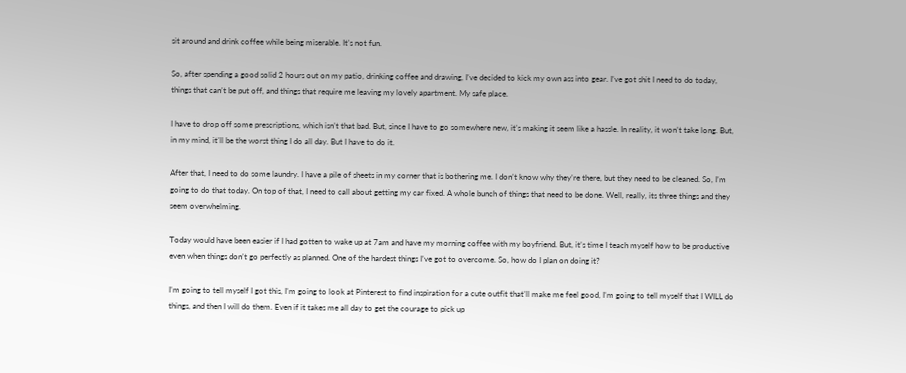sit around and drink coffee while being miserable. It’s not fun.

So, after spending a good solid 2 hours out on my patio, drinking coffee and drawing, I’ve decided to kick my own ass into gear. I’ve got shit I need to do today, things that can’t be put off, and things that require me leaving my lovely apartment. My safe place.

I have to drop off some prescriptions, which isn’t that bad. But, since I have to go somewhere new, it’s making it seem like a hassle. In reality, it won’t take long. But, in my mind, it’ll be the worst thing I do all day. But I have to do it.

After that, I need to do some laundry. I have a pile of sheets in my corner that is bothering me. I don’t know why they’re there, but they need to be cleaned. So, I’m going to do that today. On top of that, I need to call about getting my car fixed. A whole bunch of things that need to be done. Well, really, its three things and they seem overwhelming.

Today would have been easier if I had gotten to wake up at 7am and have my morning coffee with my boyfriend. But, it’s time I teach myself how to be productive even when things don’t go perfectly as planned. One of the hardest things I’ve got to overcome. So, how do I plan on doing it?

I’m going to tell myself I got this, I’m going to look at Pinterest to find inspiration for a cute outfit that’ll make me feel good, I’m going to tell myself that I WILL do things, and then I will do them. Even if it takes me all day to get the courage to pick up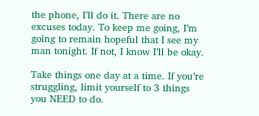the phone, I’ll do it. There are no excuses today. To keep me going, I’m going to remain hopeful that I see my man tonight. If not, I know I’ll be okay.

Take things one day at a time. If you’re struggling, limit yourself to 3 things you NEED to do.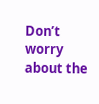Don’t worry about the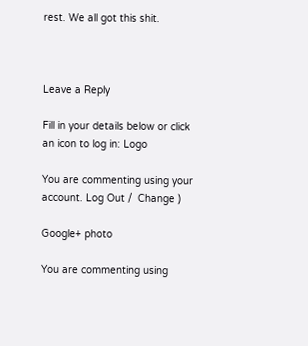rest. We all got this shit.



Leave a Reply

Fill in your details below or click an icon to log in: Logo

You are commenting using your account. Log Out /  Change )

Google+ photo

You are commenting using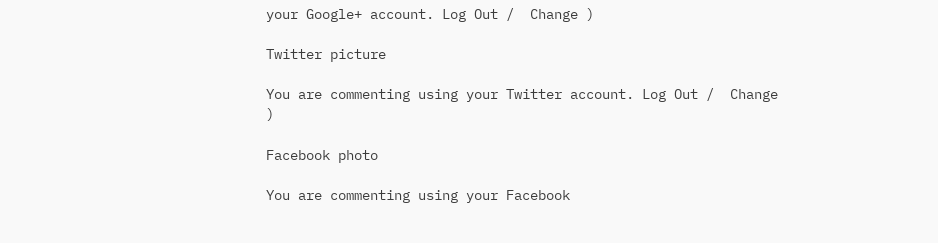your Google+ account. Log Out /  Change )

Twitter picture

You are commenting using your Twitter account. Log Out /  Change )

Facebook photo

You are commenting using your Facebook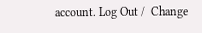account. Log Out /  Change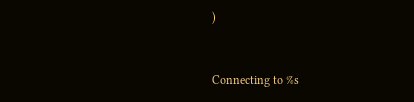)


Connecting to %s